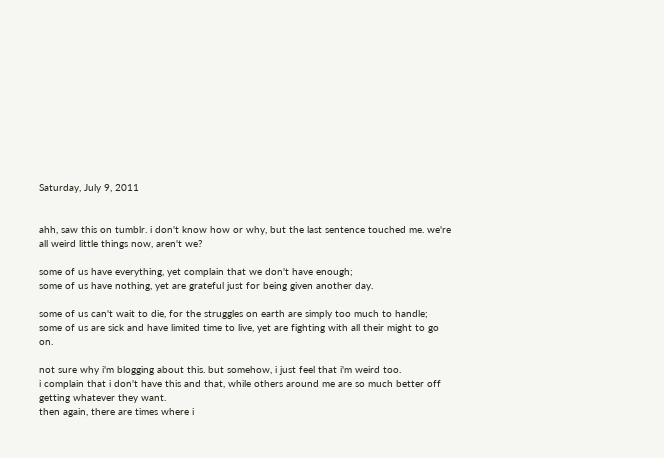Saturday, July 9, 2011


ahh, saw this on tumblr. i don't know how or why, but the last sentence touched me. we're all weird little things now, aren't we?

some of us have everything, yet complain that we don't have enough;
some of us have nothing, yet are grateful just for being given another day.

some of us can't wait to die, for the struggles on earth are simply too much to handle;
some of us are sick and have limited time to live, yet are fighting with all their might to go on.

not sure why i'm blogging about this. but somehow, i just feel that i'm weird too.
i complain that i don't have this and that, while others around me are so much better off getting whatever they want.
then again, there are times where i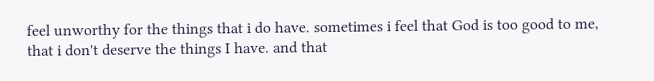feel unworthy for the things that i do have. sometimes i feel that God is too good to me, that i don't deserve the things I have. and that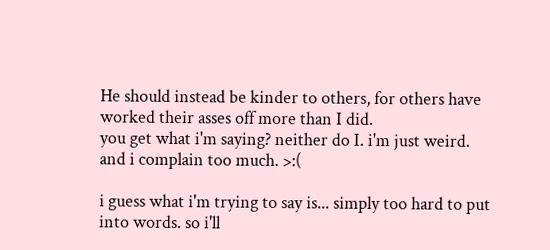He should instead be kinder to others, for others have worked their asses off more than I did.
you get what i'm saying? neither do I. i'm just weird. and i complain too much. >:(

i guess what i'm trying to say is... simply too hard to put into words. so i'll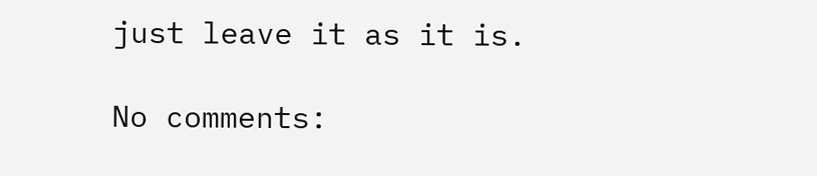just leave it as it is.

No comments: